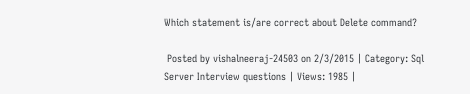Which statement is/are correct about Delete command?

 Posted by vishalneeraj-24503 on 2/3/2015 | Category: Sql Server Interview questions | Views: 1985 |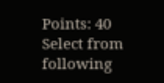Points: 40
Select from following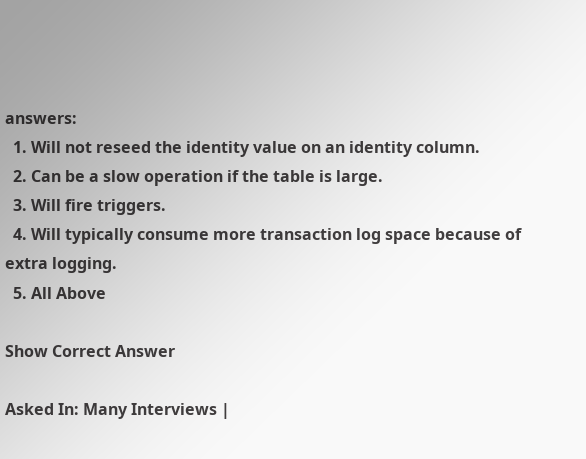answers:
  1. Will not reseed the identity value on an identity column.
  2. Can be a slow operation if the table is large.
  3. Will fire triggers.
  4. Will typically consume more transaction log space because of extra logging.
  5. All Above

Show Correct Answer

Asked In: Many Interviews |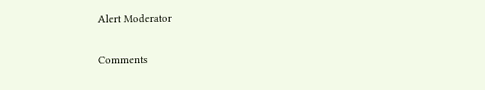Alert Moderator

Comments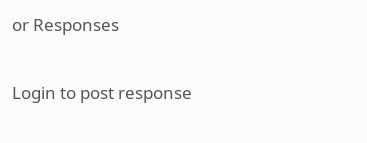or Responses

Login to post response